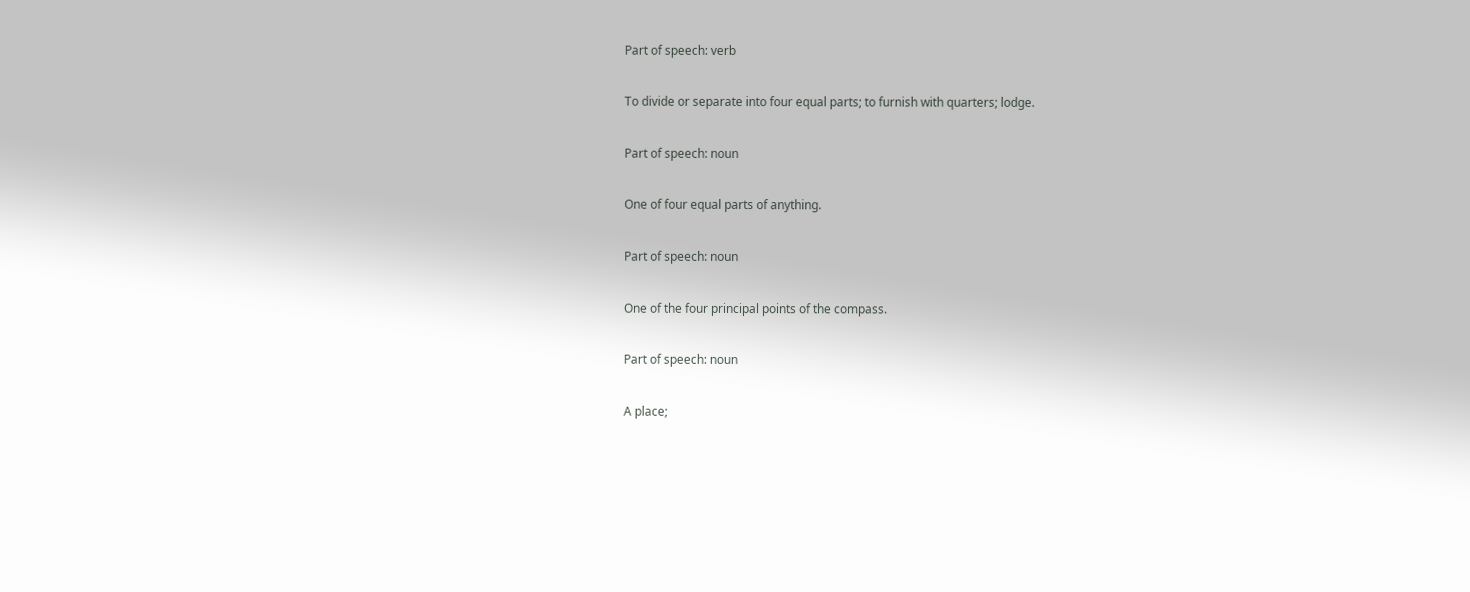Part of speech: verb

To divide or separate into four equal parts; to furnish with quarters; lodge.

Part of speech: noun

One of four equal parts of anything.

Part of speech: noun

One of the four principal points of the compass.

Part of speech: noun

A place;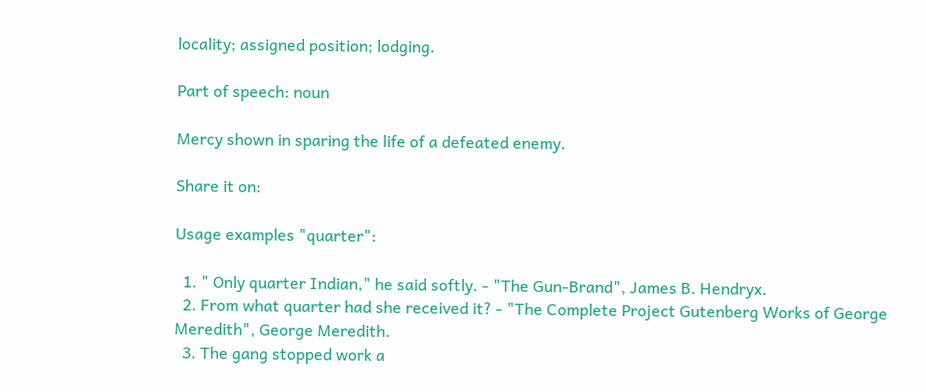locality; assigned position; lodging.

Part of speech: noun

Mercy shown in sparing the life of a defeated enemy.

Share it on:

Usage examples "quarter":

  1. " Only quarter Indian," he said softly. - "The Gun-Brand", James B. Hendryx.
  2. From what quarter had she received it? - "The Complete Project Gutenberg Works of George Meredith", George Meredith.
  3. The gang stopped work a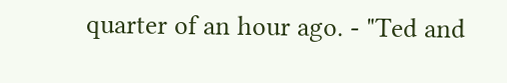quarter of an hour ago. - "Ted and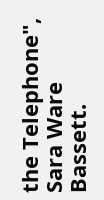the Telephone", Sara Ware Bassett.